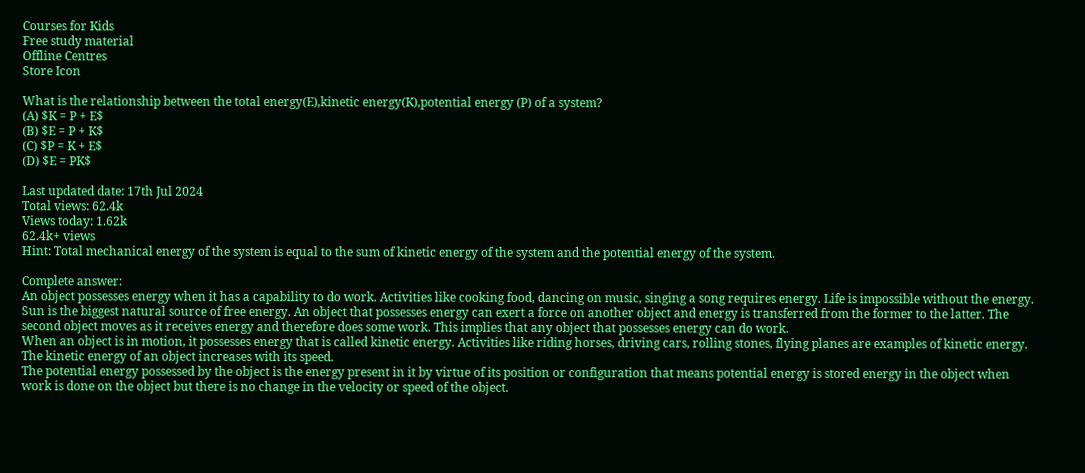Courses for Kids
Free study material
Offline Centres
Store Icon

What is the relationship between the total energy(E),kinetic energy(K),potential energy (P) of a system?
(A) $K = P + E$
(B) $E = P + K$
(C) $P = K + E$
(D) $E = PK$

Last updated date: 17th Jul 2024
Total views: 62.4k
Views today: 1.62k
62.4k+ views
Hint: Total mechanical energy of the system is equal to the sum of kinetic energy of the system and the potential energy of the system.

Complete answer:
An object possesses energy when it has a capability to do work. Activities like cooking food, dancing on music, singing a song requires energy. Life is impossible without the energy. Sun is the biggest natural source of free energy. An object that possesses energy can exert a force on another object and energy is transferred from the former to the latter. The second object moves as it receives energy and therefore does some work. This implies that any object that possesses energy can do work.
When an object is in motion, it possesses energy that is called kinetic energy. Activities like riding horses, driving cars, rolling stones, flying planes are examples of kinetic energy. The kinetic energy of an object increases with its speed.
The potential energy possessed by the object is the energy present in it by virtue of its position or configuration that means potential energy is stored energy in the object when work is done on the object but there is no change in the velocity or speed of the object.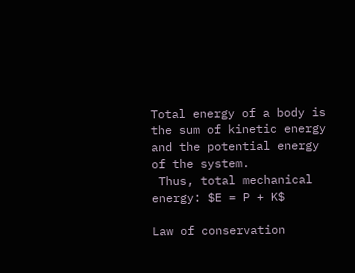Total energy of a body is the sum of kinetic energy and the potential energy of the system.
 Thus, total mechanical energy: $E = P + K$

Law of conservation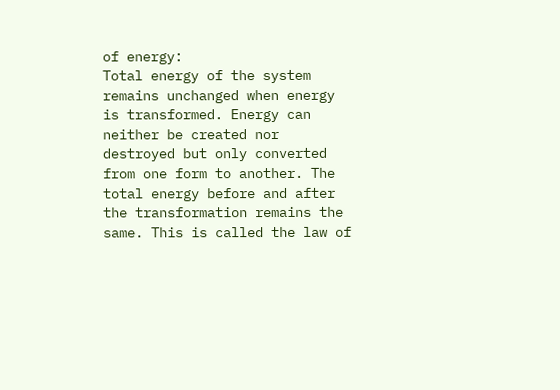of energy:
Total energy of the system remains unchanged when energy is transformed. Energy can neither be created nor destroyed but only converted from one form to another. The total energy before and after the transformation remains the same. This is called the law of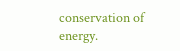conservation of energy.